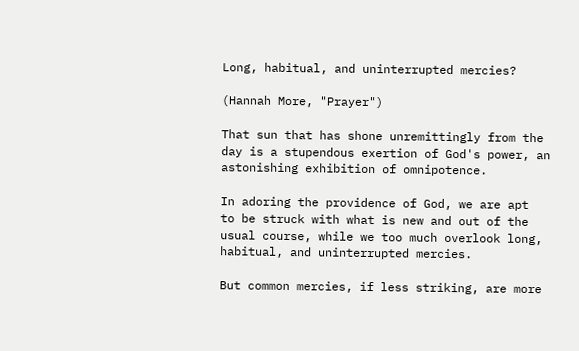Long, habitual, and uninterrupted mercies?

(Hannah More, "Prayer")

That sun that has shone unremittingly from the
day is a stupendous exertion of God's power, an
astonishing exhibition of omnipotence.

In adoring the providence of God, we are apt
to be struck with what is new and out of the
usual course, while we too much overlook long,
habitual, and uninterrupted mercies.

But common mercies, if less striking, are more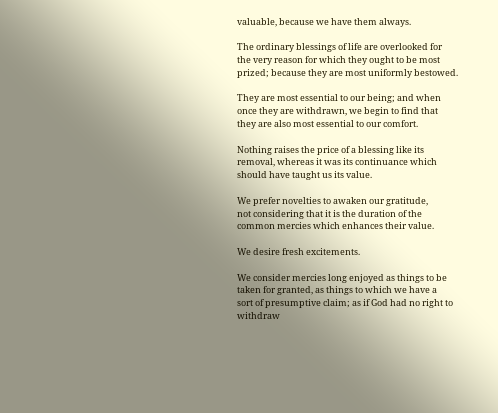valuable, because we have them always.

The ordinary blessings of life are overlooked for
the very reason for which they ought to be most
prized; because they are most uniformly bestowed.

They are most essential to our being; and when
once they are withdrawn, we begin to find that
they are also most essential to our comfort.

Nothing raises the price of a blessing like its
removal, whereas it was its continuance which
should have taught us its value.

We prefer novelties to awaken our gratitude,
not considering that it is the duration of the
common mercies which enhances their value.

We desire fresh excitements.

We consider mercies long enjoyed as things to be
taken for granted, as things to which we have a
sort of presumptive claim; as if God had no right to
withdraw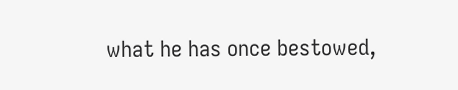what he has once bestowed,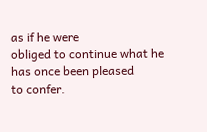as if he were
obliged to continue what he has once been pleased
to confer.